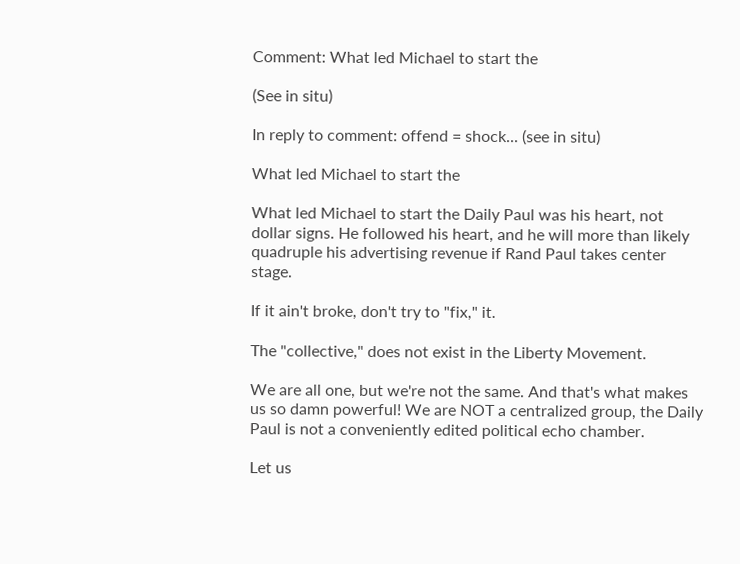Comment: What led Michael to start the

(See in situ)

In reply to comment: offend = shock... (see in situ)

What led Michael to start the

What led Michael to start the Daily Paul was his heart, not dollar signs. He followed his heart, and he will more than likely quadruple his advertising revenue if Rand Paul takes center stage.

If it ain't broke, don't try to "fix," it.

The "collective," does not exist in the Liberty Movement.

We are all one, but we're not the same. And that's what makes us so damn powerful! We are NOT a centralized group, the Daily Paul is not a conveniently edited political echo chamber.

Let us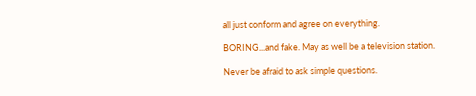all just conform and agree on everything.

BORING...and fake. May as well be a television station.

Never be afraid to ask simple questions.